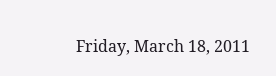Friday, March 18, 2011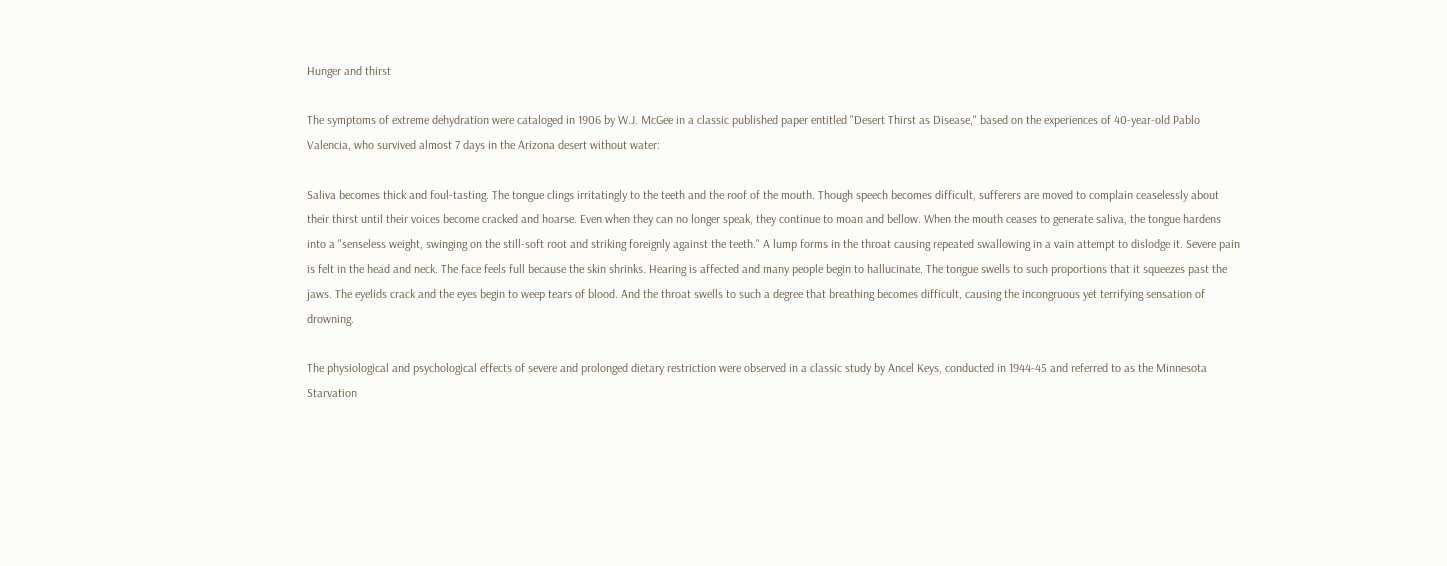Hunger and thirst

The symptoms of extreme dehydration were cataloged in 1906 by W.J. McGee in a classic published paper entitled "Desert Thirst as Disease," based on the experiences of 40-year-old Pablo Valencia, who survived almost 7 days in the Arizona desert without water:

Saliva becomes thick and foul-tasting. The tongue clings irritatingly to the teeth and the roof of the mouth. Though speech becomes difficult, sufferers are moved to complain ceaselessly about their thirst until their voices become cracked and hoarse. Even when they can no longer speak, they continue to moan and bellow. When the mouth ceases to generate saliva, the tongue hardens into a "senseless weight, swinging on the still-soft root and striking foreignly against the teeth." A lump forms in the throat causing repeated swallowing in a vain attempt to dislodge it. Severe pain is felt in the head and neck. The face feels full because the skin shrinks. Hearing is affected and many people begin to hallucinate. The tongue swells to such proportions that it squeezes past the jaws. The eyelids crack and the eyes begin to weep tears of blood. And the throat swells to such a degree that breathing becomes difficult, causing the incongruous yet terrifying sensation of drowning.

The physiological and psychological effects of severe and prolonged dietary restriction were observed in a classic study by Ancel Keys, conducted in 1944-45 and referred to as the Minnesota Starvation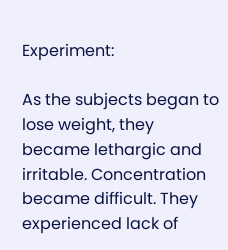Experiment:

As the subjects began to lose weight, they became lethargic and irritable. Concentration became difficult. They experienced lack of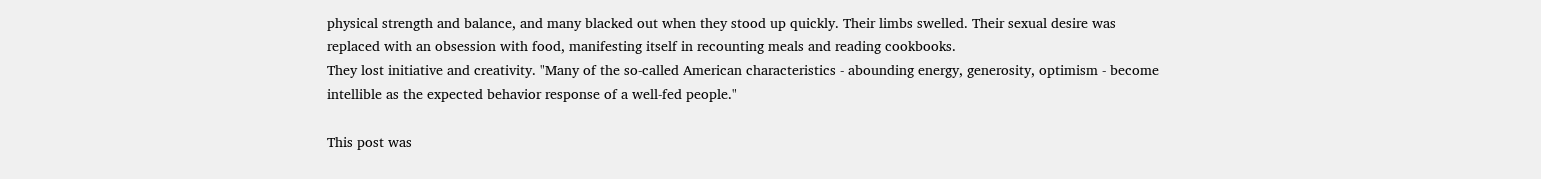physical strength and balance, and many blacked out when they stood up quickly. Their limbs swelled. Their sexual desire was replaced with an obsession with food, manifesting itself in recounting meals and reading cookbooks.
They lost initiative and creativity. "Many of the so-called American characteristics - abounding energy, generosity, optimism - become intellible as the expected behavior response of a well-fed people."

This post was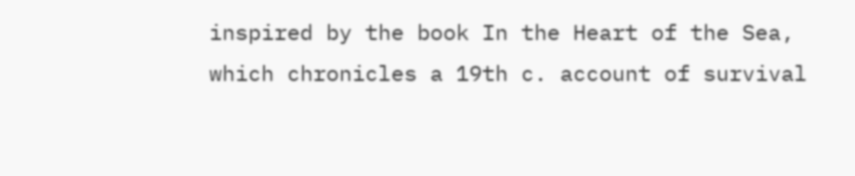inspired by the book In the Heart of the Sea, which chronicles a 19th c. account of survival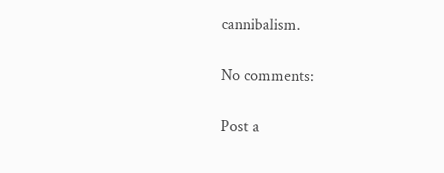cannibalism.

No comments:

Post a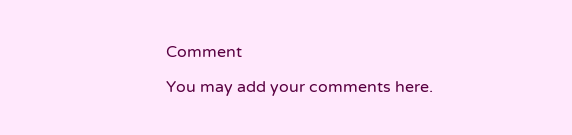Comment

You may add your comments here.